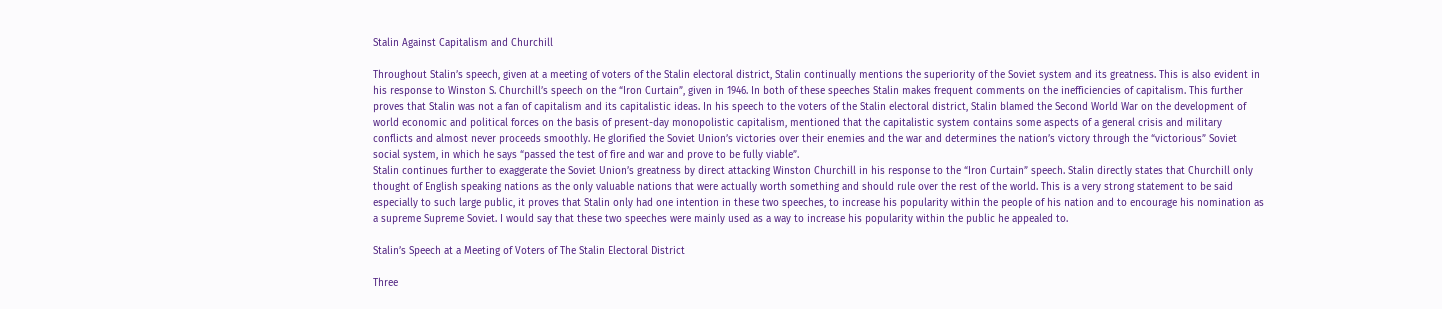Stalin Against Capitalism and Churchill

Throughout Stalin’s speech, given at a meeting of voters of the Stalin electoral district, Stalin continually mentions the superiority of the Soviet system and its greatness. This is also evident in his response to Winston S. Churchill’s speech on the “Iron Curtain”, given in 1946. In both of these speeches Stalin makes frequent comments on the inefficiencies of capitalism. This further proves that Stalin was not a fan of capitalism and its capitalistic ideas. In his speech to the voters of the Stalin electoral district, Stalin blamed the Second World War on the development of world economic and political forces on the basis of present-day monopolistic capitalism, mentioned that the capitalistic system contains some aspects of a general crisis and military conflicts and almost never proceeds smoothly. He glorified the Soviet Union’s victories over their enemies and the war and determines the nation’s victory through the “victorious” Soviet social system, in which he says “passed the test of fire and war and prove to be fully viable”.
Stalin continues further to exaggerate the Soviet Union’s greatness by direct attacking Winston Churchill in his response to the “Iron Curtain” speech. Stalin directly states that Churchill only thought of English speaking nations as the only valuable nations that were actually worth something and should rule over the rest of the world. This is a very strong statement to be said especially to such large public, it proves that Stalin only had one intention in these two speeches, to increase his popularity within the people of his nation and to encourage his nomination as a supreme Supreme Soviet. I would say that these two speeches were mainly used as a way to increase his popularity within the public he appealed to.

Stalin’s Speech at a Meeting of Voters of The Stalin Electoral District

Three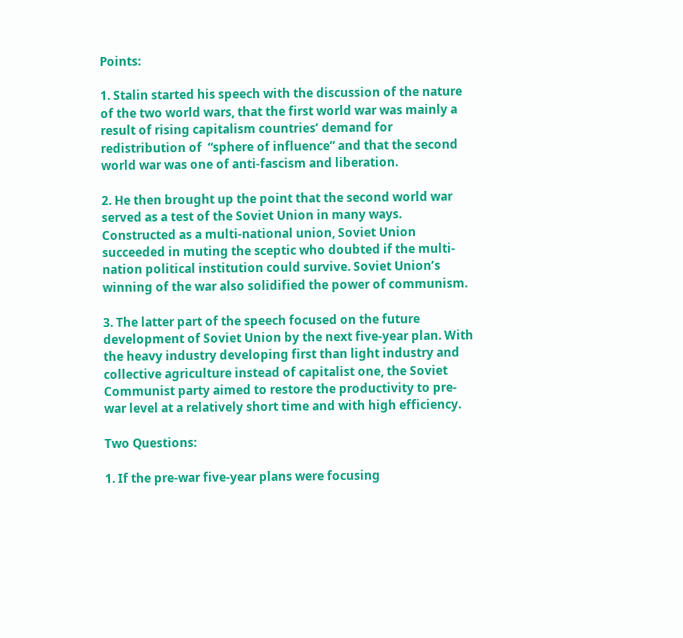Points:

1. Stalin started his speech with the discussion of the nature of the two world wars, that the first world war was mainly a result of rising capitalism countries’ demand for redistribution of  “sphere of influence” and that the second world war was one of anti-fascism and liberation.

2. He then brought up the point that the second world war served as a test of the Soviet Union in many ways. Constructed as a multi-national union, Soviet Union succeeded in muting the sceptic who doubted if the multi-nation political institution could survive. Soviet Union’s winning of the war also solidified the power of communism.

3. The latter part of the speech focused on the future development of Soviet Union by the next five-year plan. With the heavy industry developing first than light industry and collective agriculture instead of capitalist one, the Soviet Communist party aimed to restore the productivity to pre-war level at a relatively short time and with high efficiency.

Two Questions:

1. If the pre-war five-year plans were focusing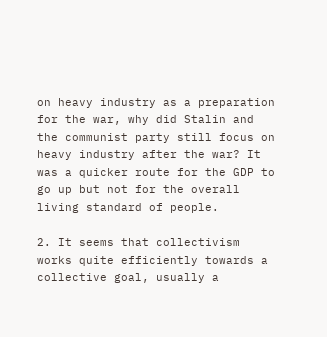on heavy industry as a preparation for the war, why did Stalin and the communist party still focus on heavy industry after the war? It was a quicker route for the GDP to go up but not for the overall living standard of people.

2. It seems that collectivism works quite efficiently towards a collective goal, usually a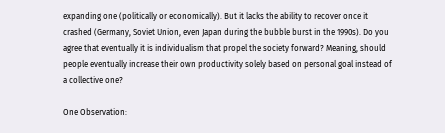expanding one (politically or economically). But it lacks the ability to recover once it crashed (Germany, Soviet Union, even Japan during the bubble burst in the 1990s). Do you agree that eventually it is individualism that propel the society forward? Meaning, should people eventually increase their own productivity solely based on personal goal instead of a collective one?

One Observation: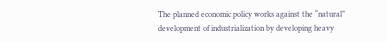The planned economic policy works against the “natural” development of industrialization by developing heavy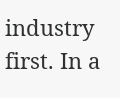industry first. In a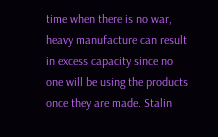time when there is no war, heavy manufacture can result in excess capacity since no one will be using the products once they are made. Stalin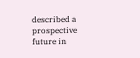described a prospective future in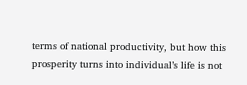terms of national productivity, but how this prosperity turns into individual’s life is not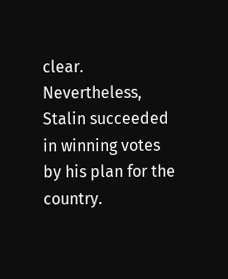clear. Nevertheless, Stalin succeeded in winning votes by his plan for the country.